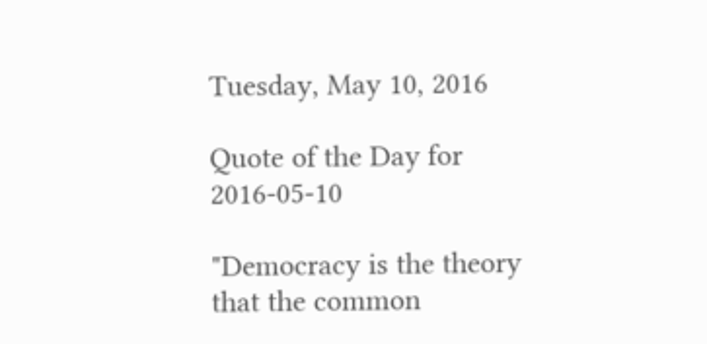Tuesday, May 10, 2016

Quote of the Day for 2016-05-10

"Democracy is the theory that the common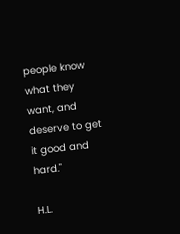people know what they want, and deserve to get it good and hard."

H.L.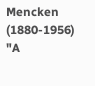Mencken (1880-1956) "A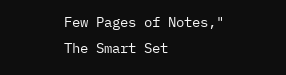Few Pages of Notes," The Smart Set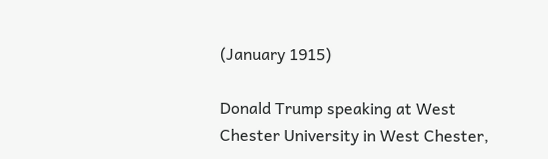(January 1915)

Donald Trump speaking at West Chester University in West Chester,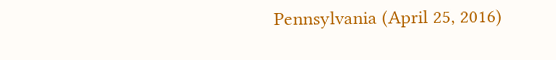Pennsylvania (April 25, 2016)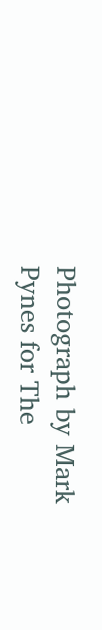Photograph by Mark Pynes for The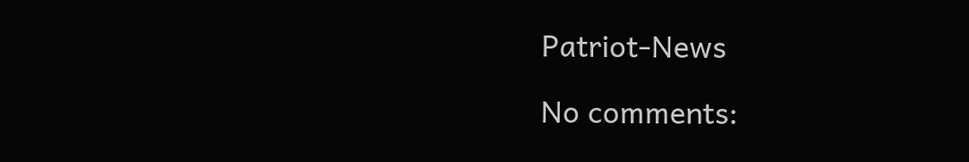Patriot-News

No comments: